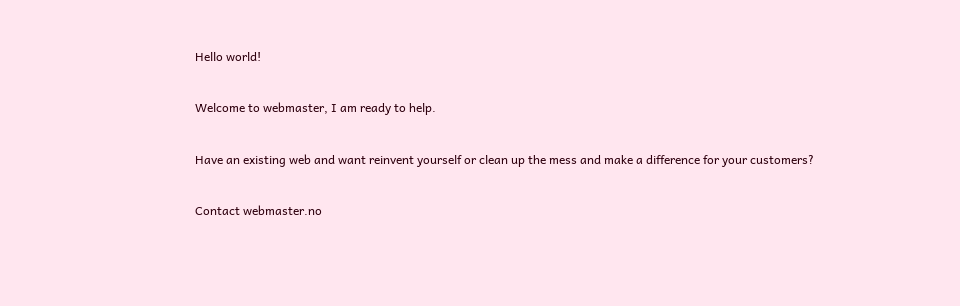Hello world!

Welcome to webmaster, I am ready to help.

Have an existing web and want reinvent yourself or clean up the mess and make a difference for your customers?

Contact webmaster.no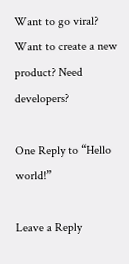Want to go viral? Want to create a new product? Need developers?

One Reply to “Hello world!”

Leave a Reply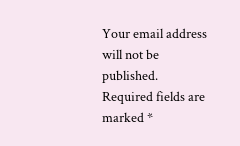Your email address will not be published. Required fields are marked *